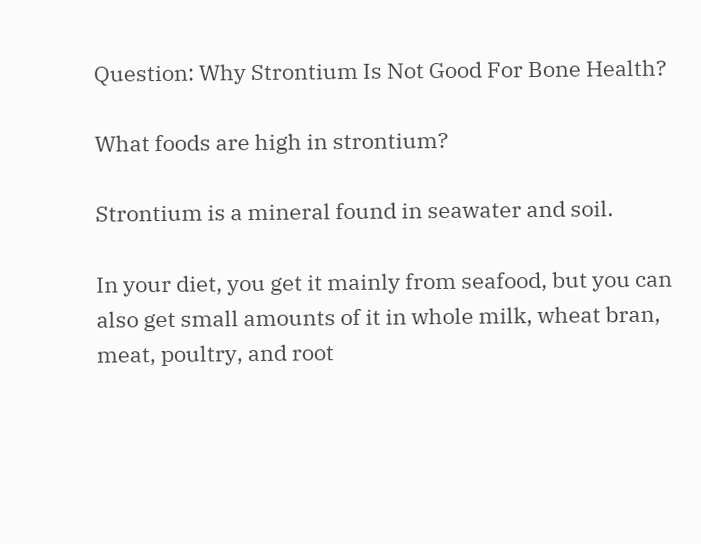Question: Why Strontium Is Not Good For Bone Health?

What foods are high in strontium?

Strontium is a mineral found in seawater and soil.

In your diet, you get it mainly from seafood, but you can also get small amounts of it in whole milk, wheat bran, meat, poultry, and root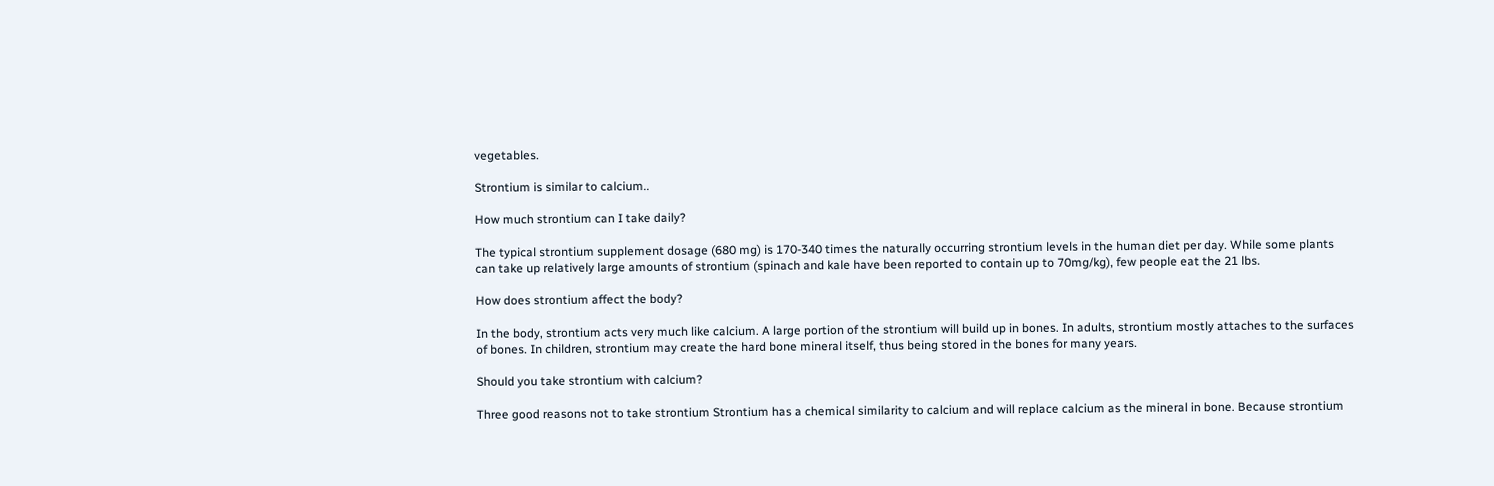vegetables.

Strontium is similar to calcium..

How much strontium can I take daily?

The typical strontium supplement dosage (680 mg) is 170-340 times the naturally occurring strontium levels in the human diet per day. While some plants can take up relatively large amounts of strontium (spinach and kale have been reported to contain up to 70mg/kg), few people eat the 21 lbs.

How does strontium affect the body?

In the body, strontium acts very much like calcium. A large portion of the strontium will build up in bones. In adults, strontium mostly attaches to the surfaces of bones. In children, strontium may create the hard bone mineral itself, thus being stored in the bones for many years.

Should you take strontium with calcium?

Three good reasons not to take strontium Strontium has a chemical similarity to calcium and will replace calcium as the mineral in bone. Because strontium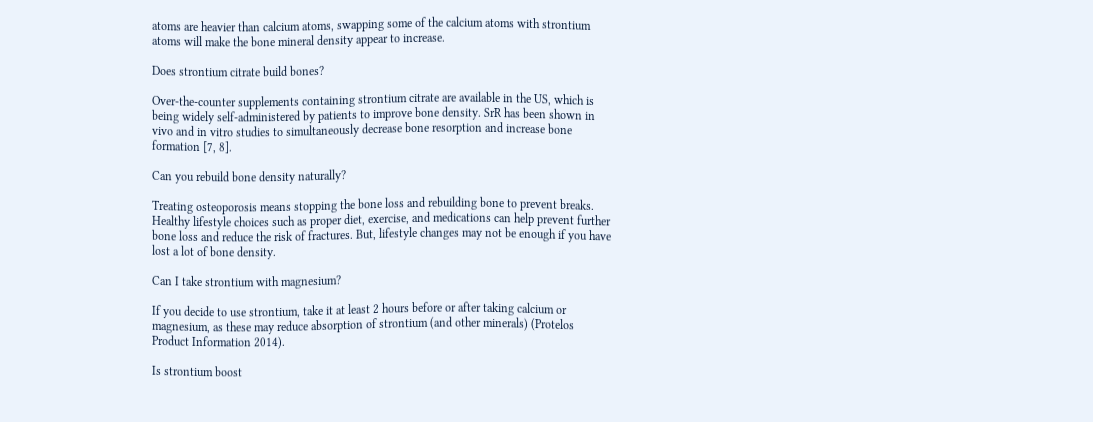atoms are heavier than calcium atoms, swapping some of the calcium atoms with strontium atoms will make the bone mineral density appear to increase.

Does strontium citrate build bones?

Over-the-counter supplements containing strontium citrate are available in the US, which is being widely self-administered by patients to improve bone density. SrR has been shown in vivo and in vitro studies to simultaneously decrease bone resorption and increase bone formation [7, 8].

Can you rebuild bone density naturally?

Treating osteoporosis means stopping the bone loss and rebuilding bone to prevent breaks. Healthy lifestyle choices such as proper diet, exercise, and medications can help prevent further bone loss and reduce the risk of fractures. But, lifestyle changes may not be enough if you have lost a lot of bone density.

Can I take strontium with magnesium?

If you decide to use strontium, take it at least 2 hours before or after taking calcium or magnesium, as these may reduce absorption of strontium (and other minerals) (Protelos Product Information 2014).

Is strontium boost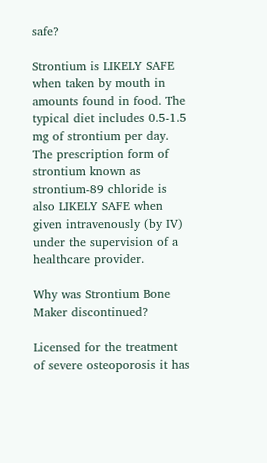safe?

Strontium is LIKELY SAFE when taken by mouth in amounts found in food. The typical diet includes 0.5-1.5 mg of strontium per day. The prescription form of strontium known as strontium-89 chloride is also LIKELY SAFE when given intravenously (by IV) under the supervision of a healthcare provider.

Why was Strontium Bone Maker discontinued?

Licensed for the treatment of severe osteoporosis it has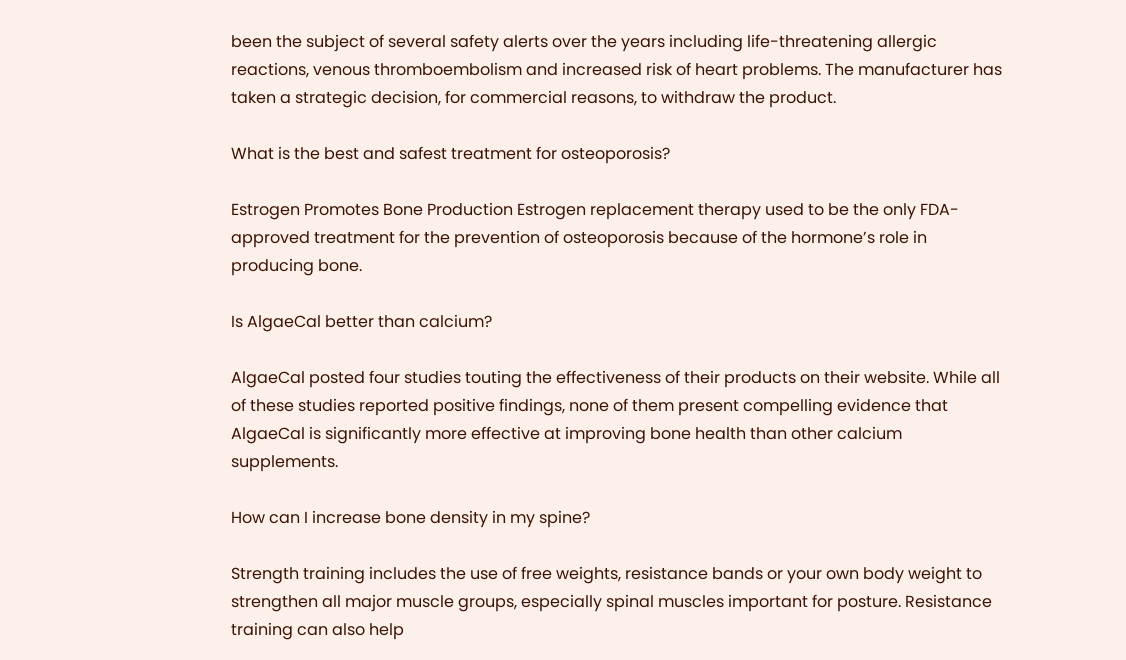been the subject of several safety alerts over the years including life-threatening allergic reactions, venous thromboembolism and increased risk of heart problems. The manufacturer has taken a strategic decision, for commercial reasons, to withdraw the product.

What is the best and safest treatment for osteoporosis?

Estrogen Promotes Bone Production Estrogen replacement therapy used to be the only FDA-approved treatment for the prevention of osteoporosis because of the hormone’s role in producing bone.

Is AlgaeCal better than calcium?

AlgaeCal posted four studies touting the effectiveness of their products on their website. While all of these studies reported positive findings, none of them present compelling evidence that AlgaeCal is significantly more effective at improving bone health than other calcium supplements.

How can I increase bone density in my spine?

Strength training includes the use of free weights, resistance bands or your own body weight to strengthen all major muscle groups, especially spinal muscles important for posture. Resistance training can also help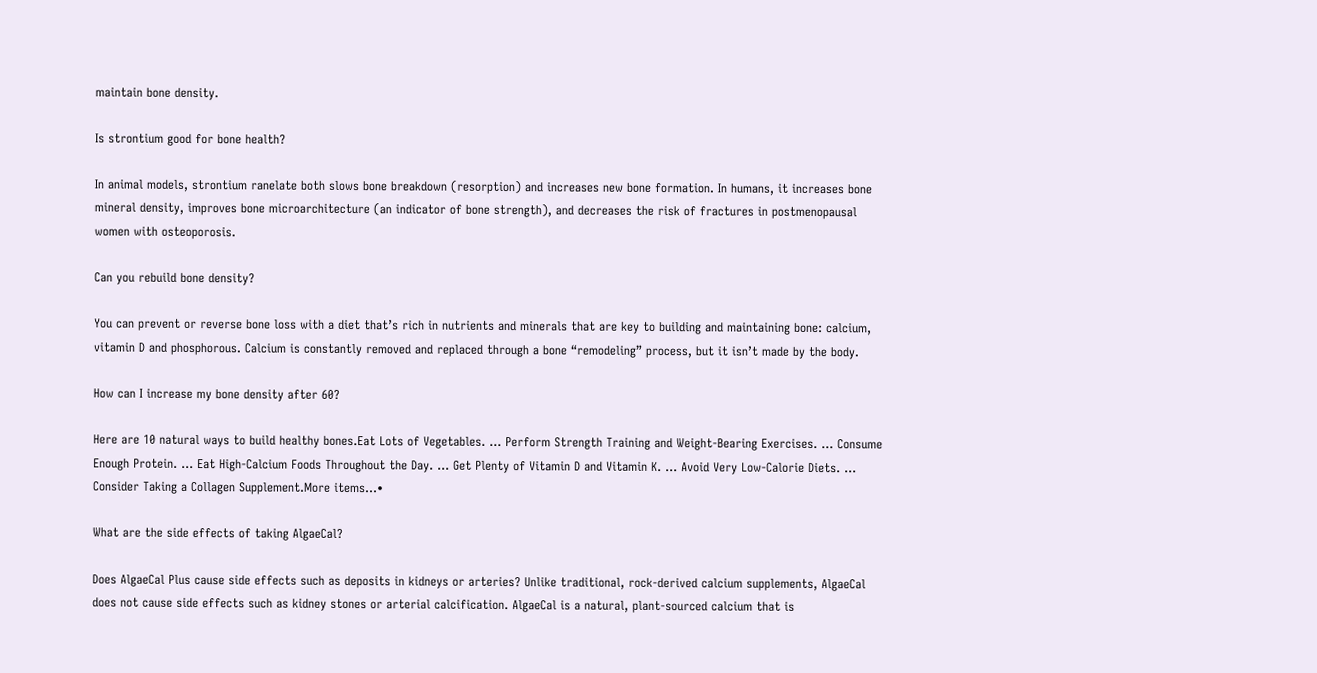maintain bone density.

Is strontium good for bone health?

In animal models, strontium ranelate both slows bone breakdown (resorption) and increases new bone formation. In humans, it increases bone mineral density, improves bone microarchitecture (an indicator of bone strength), and decreases the risk of fractures in postmenopausal women with osteoporosis.

Can you rebuild bone density?

You can prevent or reverse bone loss with a diet that’s rich in nutrients and minerals that are key to building and maintaining bone: calcium, vitamin D and phosphorous. Calcium is constantly removed and replaced through a bone “remodeling” process, but it isn’t made by the body.

How can I increase my bone density after 60?

Here are 10 natural ways to build healthy bones.Eat Lots of Vegetables. … Perform Strength Training and Weight-Bearing Exercises. … Consume Enough Protein. … Eat High-Calcium Foods Throughout the Day. … Get Plenty of Vitamin D and Vitamin K. … Avoid Very Low-Calorie Diets. … Consider Taking a Collagen Supplement.More items…•

What are the side effects of taking AlgaeCal?

Does AlgaeCal Plus cause side effects such as deposits in kidneys or arteries? Unlike traditional, rock-derived calcium supplements, AlgaeCal does not cause side effects such as kidney stones or arterial calcification. AlgaeCal is a natural, plant-sourced calcium that is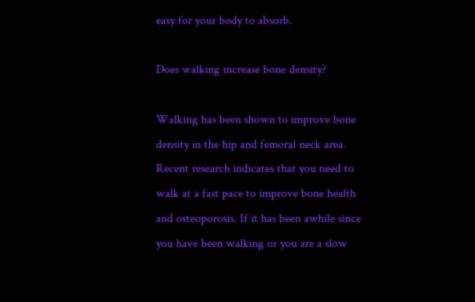easy for your body to absorb.

Does walking increase bone density?

Walking has been shown to improve bone density in the hip and femoral neck area. Recent research indicates that you need to walk at a fast pace to improve bone health and osteoporosis. If it has been awhile since you have been walking or you are a slow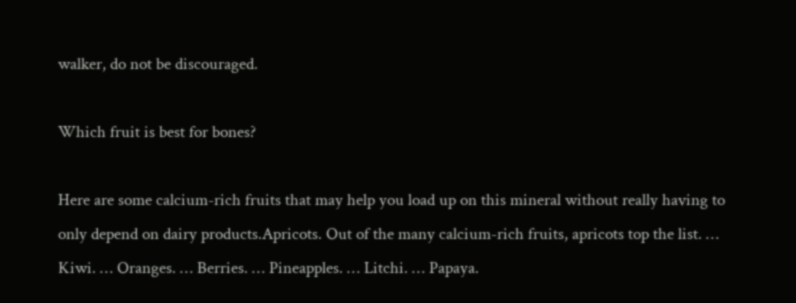walker, do not be discouraged.

Which fruit is best for bones?

Here are some calcium-rich fruits that may help you load up on this mineral without really having to only depend on dairy products.Apricots. Out of the many calcium-rich fruits, apricots top the list. … Kiwi. … Oranges. … Berries. … Pineapples. … Litchi. … Papaya.